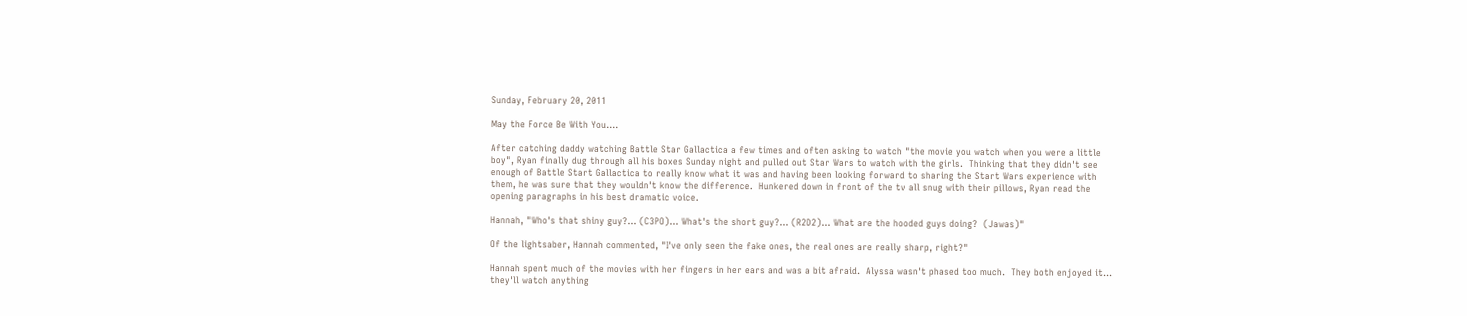Sunday, February 20, 2011

May the Force Be With You....

After catching daddy watching Battle Star Gallactica a few times and often asking to watch "the movie you watch when you were a little boy", Ryan finally dug through all his boxes Sunday night and pulled out Star Wars to watch with the girls.  Thinking that they didn't see enough of Battle Start Gallactica to really know what it was and having been looking forward to sharing the Start Wars experience with them, he was sure that they wouldn't know the difference.  Hunkered down in front of the tv all snug with their pillows, Ryan read the opening paragraphs in his best dramatic voice.

Hannah, "Who's that shiny guy?... (C3PO)... What's the short guy?... (R2D2)... What are the hooded guys doing?  (Jawas)"

Of the lightsaber, Hannah commented, "I've only seen the fake ones, the real ones are really sharp, right?"

Hannah spent much of the movies with her fingers in her ears and was a bit afraid.  Alyssa wasn't phased too much.  They both enjoyed it... they'll watch anything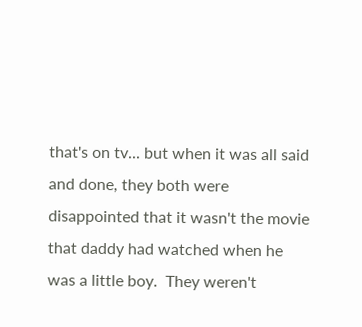that's on tv... but when it was all said and done, they both were disappointed that it wasn't the movie that daddy had watched when he was a little boy.  They weren't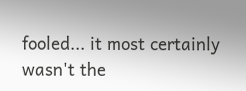fooled... it most certainly wasn't the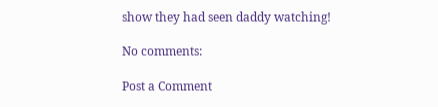show they had seen daddy watching!

No comments:

Post a Comment